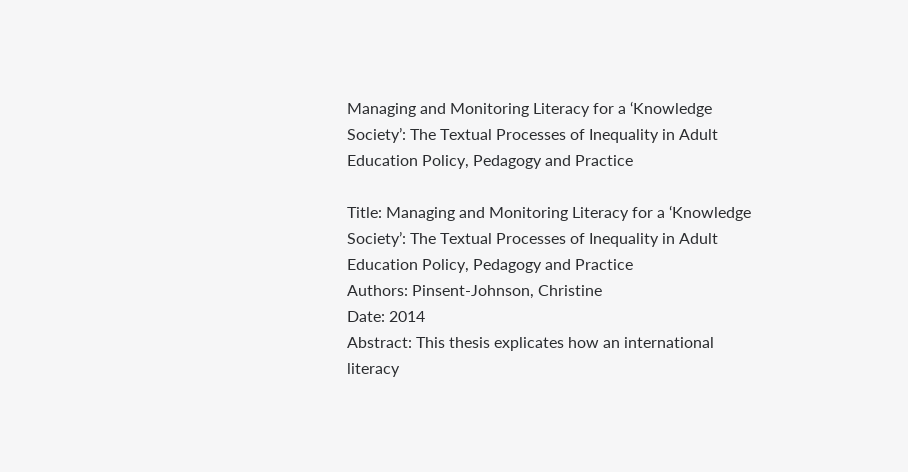Managing and Monitoring Literacy for a ‘Knowledge Society’: The Textual Processes of Inequality in Adult Education Policy, Pedagogy and Practice

Title: Managing and Monitoring Literacy for a ‘Knowledge Society’: The Textual Processes of Inequality in Adult Education Policy, Pedagogy and Practice
Authors: Pinsent-Johnson, Christine
Date: 2014
Abstract: This thesis explicates how an international literacy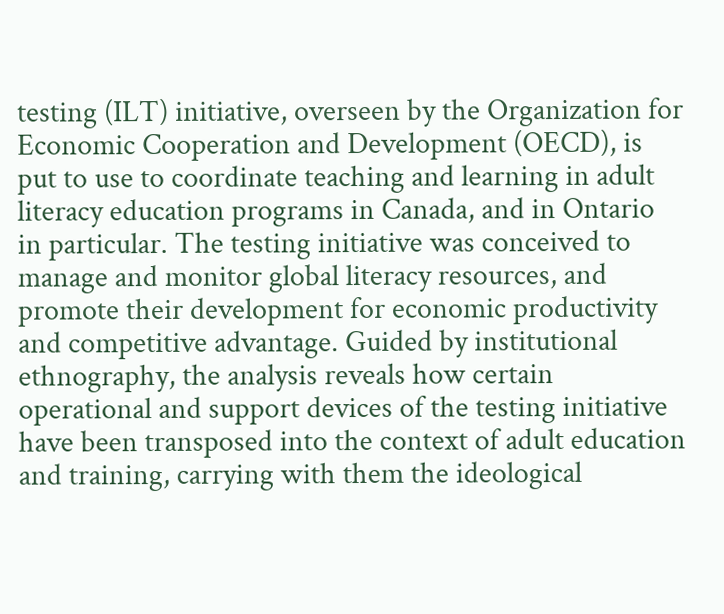testing (ILT) initiative, overseen by the Organization for Economic Cooperation and Development (OECD), is put to use to coordinate teaching and learning in adult literacy education programs in Canada, and in Ontario in particular. The testing initiative was conceived to manage and monitor global literacy resources, and promote their development for economic productivity and competitive advantage. Guided by institutional ethnography, the analysis reveals how certain operational and support devices of the testing initiative have been transposed into the context of adult education and training, carrying with them the ideological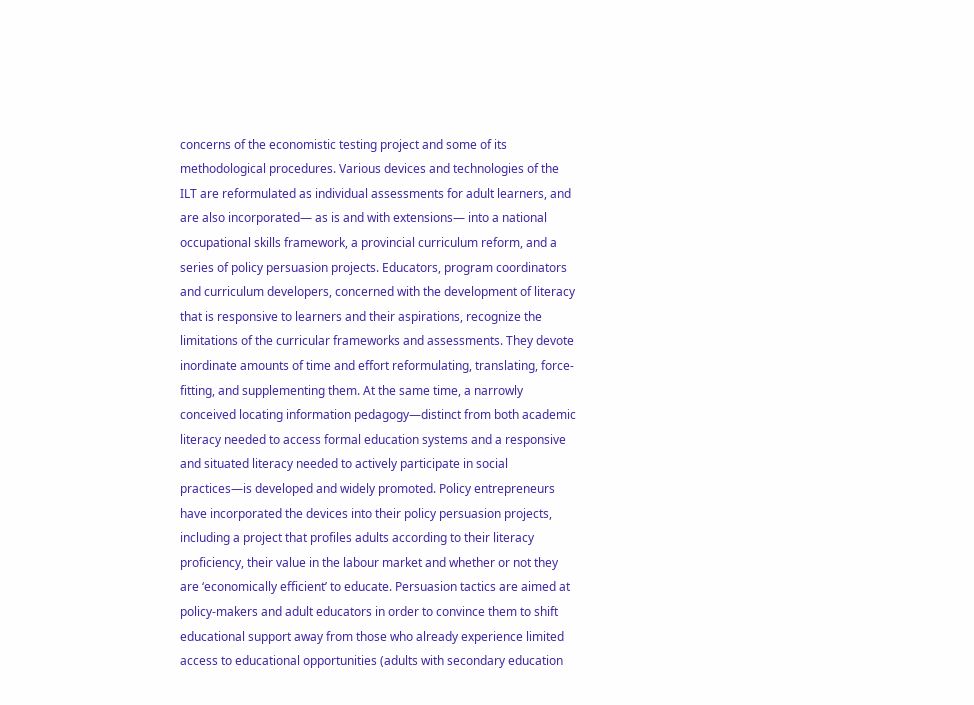concerns of the economistic testing project and some of its methodological procedures. Various devices and technologies of the ILT are reformulated as individual assessments for adult learners, and are also incorporated— as is and with extensions— into a national occupational skills framework, a provincial curriculum reform, and a series of policy persuasion projects. Educators, program coordinators and curriculum developers, concerned with the development of literacy that is responsive to learners and their aspirations, recognize the limitations of the curricular frameworks and assessments. They devote inordinate amounts of time and effort reformulating, translating, force-fitting, and supplementing them. At the same time, a narrowly conceived locating information pedagogy—distinct from both academic literacy needed to access formal education systems and a responsive and situated literacy needed to actively participate in social practices—is developed and widely promoted. Policy entrepreneurs have incorporated the devices into their policy persuasion projects, including a project that profiles adults according to their literacy proficiency, their value in the labour market and whether or not they are ‘economically efficient’ to educate. Persuasion tactics are aimed at policy-makers and adult educators in order to convince them to shift educational support away from those who already experience limited access to educational opportunities (adults with secondary education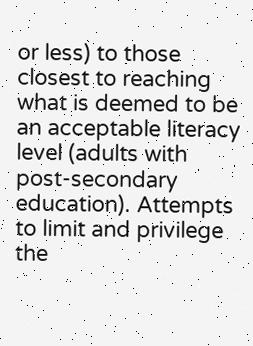or less) to those closest to reaching what is deemed to be an acceptable literacy level (adults with post-secondary education). Attempts to limit and privilege the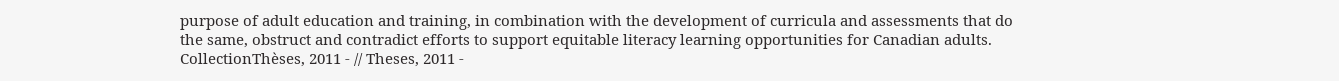purpose of adult education and training, in combination with the development of curricula and assessments that do the same, obstruct and contradict efforts to support equitable literacy learning opportunities for Canadian adults.
CollectionThèses, 2011 - // Theses, 2011 -